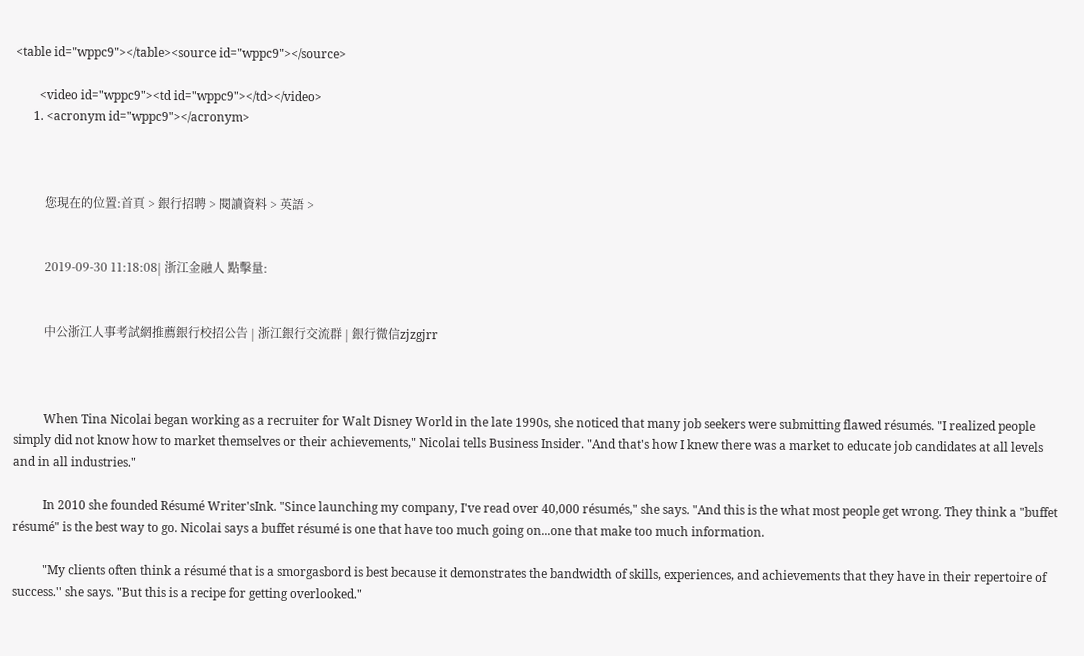<table id="wppc9"></table><source id="wppc9"></source>

        <video id="wppc9"><td id="wppc9"></td></video>
      1. <acronym id="wppc9"></acronym>



          您現在的位置:首頁 > 銀行招聘 > 閱讀資料 > 英語 >


          2019-09-30 11:18:08| 浙江金融人 點擊量:


          中公浙江人事考試網推薦銀行校招公告 | 浙江銀行交流群 | 銀行微信zjzgjrr



          When Tina Nicolai began working as a recruiter for Walt Disney World in the late 1990s, she noticed that many job seekers were submitting flawed résumés. "I realized people simply did not know how to market themselves or their achievements," Nicolai tells Business Insider. "And that's how I knew there was a market to educate job candidates at all levels and in all industries."

          In 2010 she founded Résumé Writer'sInk. "Since launching my company, I've read over 40,000 résumés," she says. "And this is the what most people get wrong. They think a "buffet résumé" is the best way to go. Nicolai says a buffet résumé is one that have too much going on...one that make too much information.

          "My clients often think a résumé that is a smorgasbord is best because it demonstrates the bandwidth of skills, experiences, and achievements that they have in their repertoire of success.'' she says. "But this is a recipe for getting overlooked."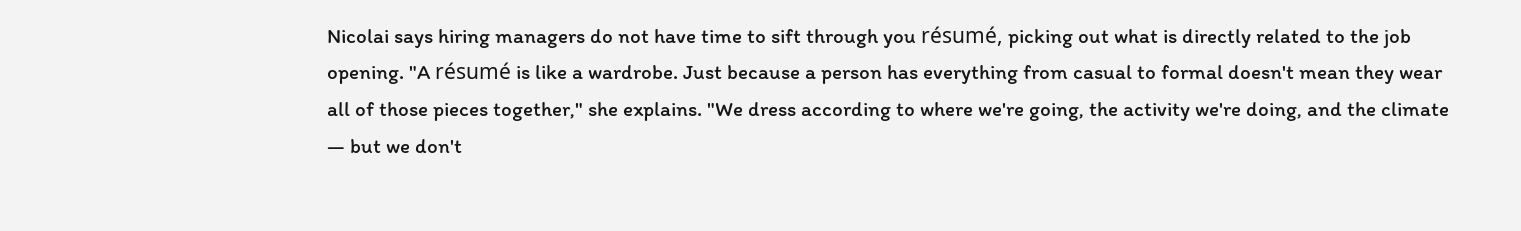Nicolai says hiring managers do not have time to sift through you résumé, picking out what is directly related to the job opening. "A résumé is like a wardrobe. Just because a person has everything from casual to formal doesn't mean they wear all of those pieces together," she explains. "We dress according to where we're going, the activity we're doing, and the climate ― but we don't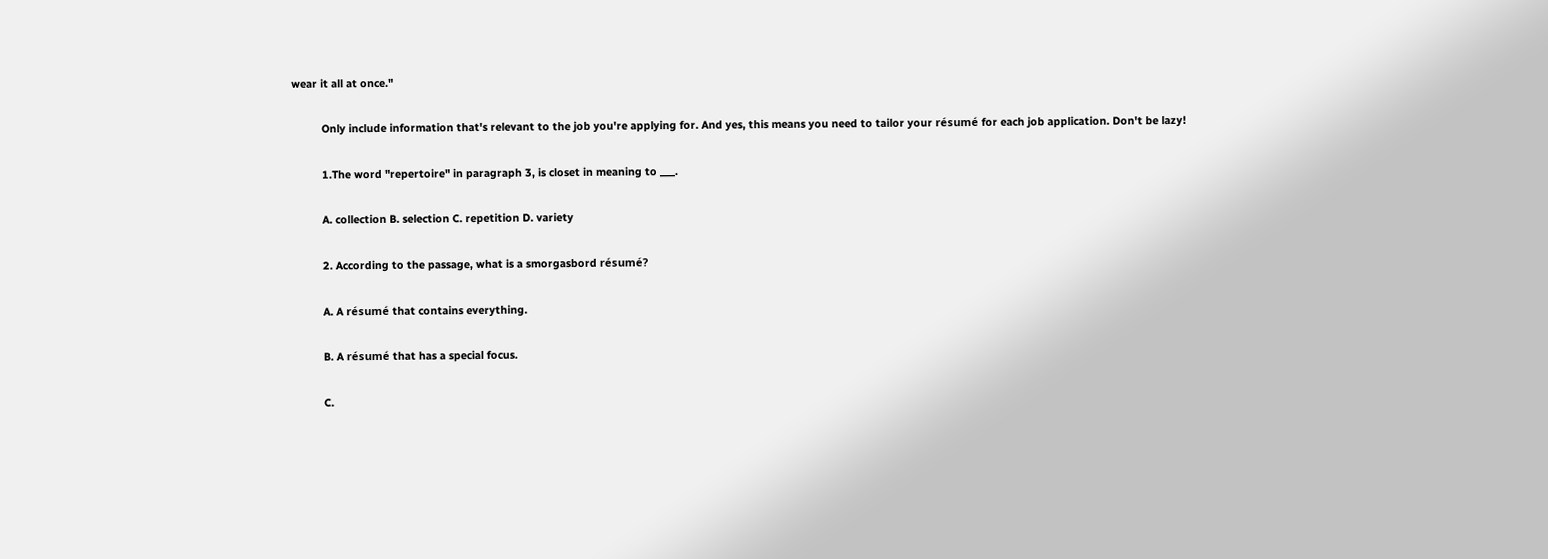wear it all at once."

          Only include information that's relevant to the job you're applying for. And yes, this means you need to tailor your résumé for each job application. Don't be lazy!

          1.The word "repertoire" in paragraph 3, is closet in meaning to ___.

          A. collection B. selection C. repetition D. variety

          2. According to the passage, what is a smorgasbord résumé?

          A. A résumé that contains everything.

          B. A résumé that has a special focus.

          C.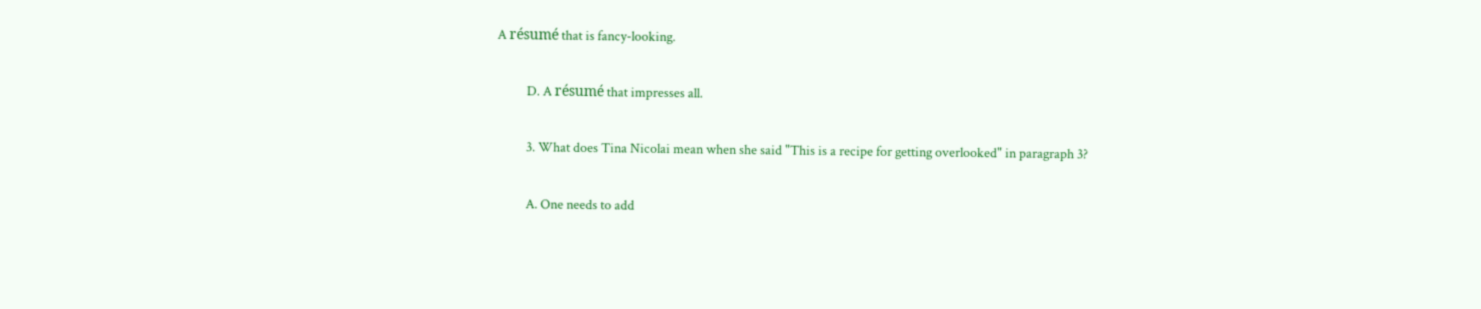A résumé that is fancy-looking.

          D. A résumé that impresses all.

          3. What does Tina Nicolai mean when she said "This is a recipe for getting overlooked" in paragraph 3?

          A. One needs to add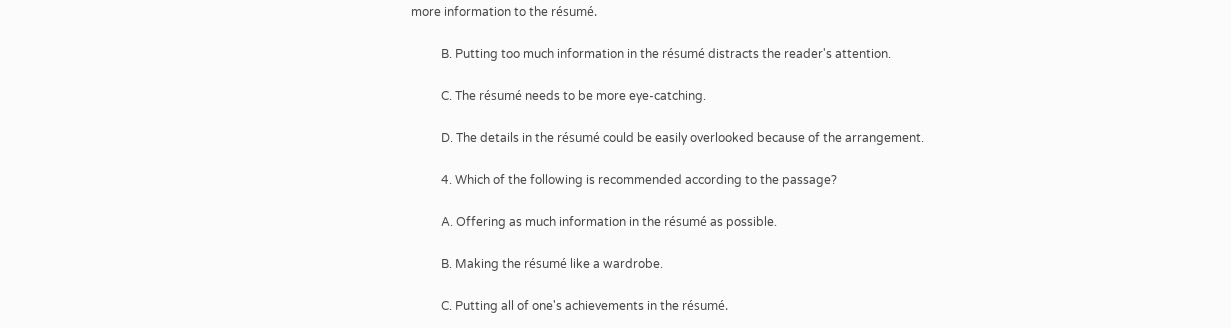more information to the résumé.

          B. Putting too much information in the résumé distracts the reader's attention.

          C. The résumé needs to be more eye-catching.

          D. The details in the résumé could be easily overlooked because of the arrangement.

          4. Which of the following is recommended according to the passage?

          A. Offering as much information in the résumé as possible.

          B. Making the résumé like a wardrobe.

          C. Putting all of one's achievements in the résumé.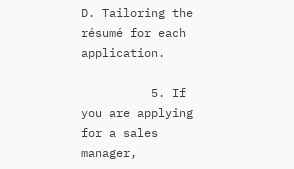D. Tailoring the résumé for each application.

          5. If you are applying for a sales manager,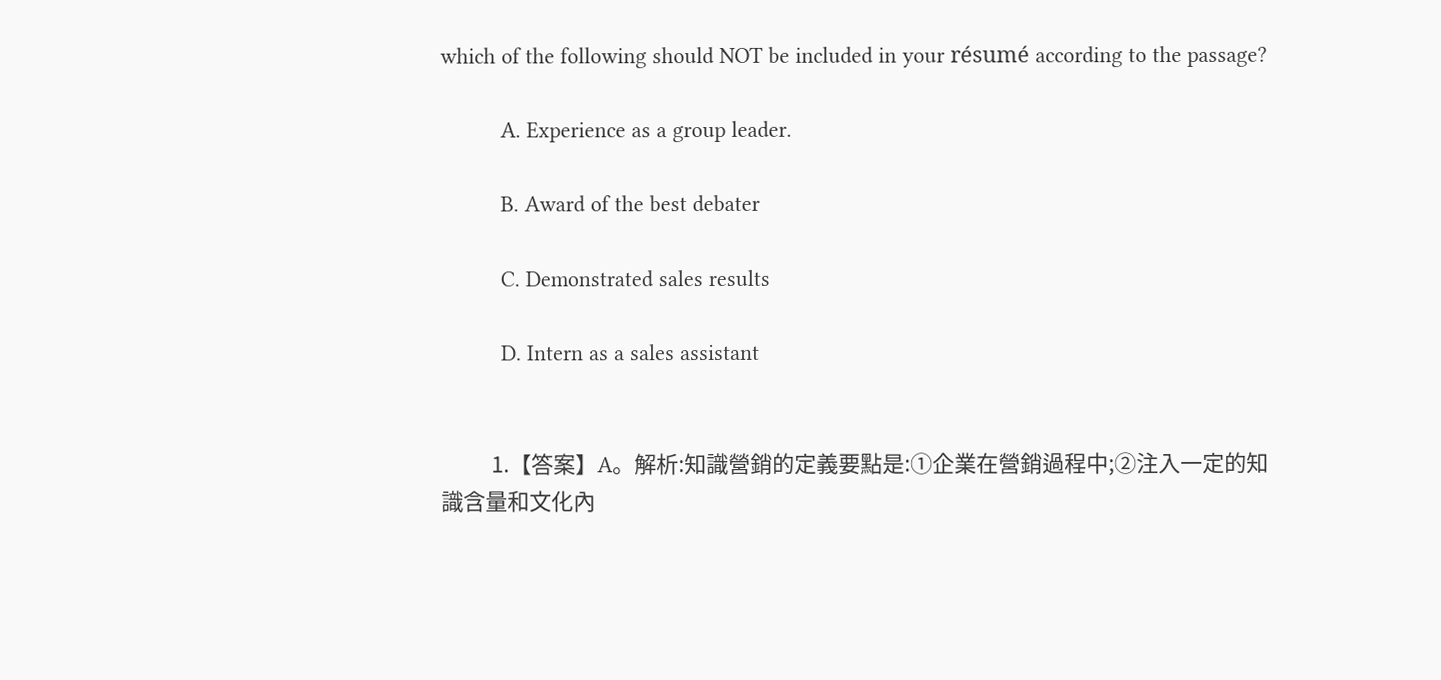which of the following should NOT be included in your résumé according to the passage?

          A. Experience as a group leader.

          B. Award of the best debater

          C. Demonstrated sales results

          D. Intern as a sales assistant


          1.【答案】A。解析:知識營銷的定義要點是:①企業在營銷過程中;②注入一定的知識含量和文化內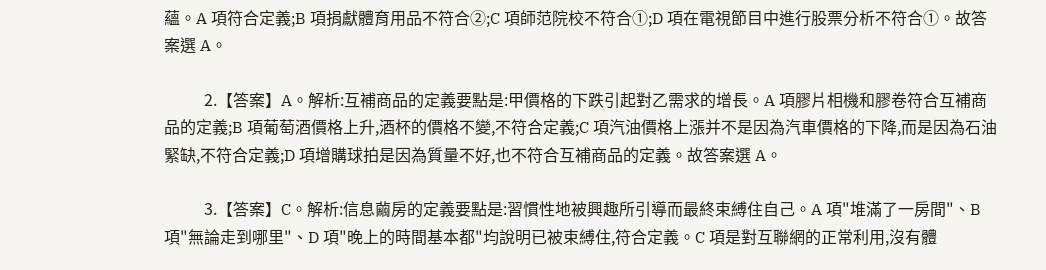蘊。A 項符合定義;B 項捐獻體育用品不符合②;C 項師范院校不符合①;D 項在電視節目中進行股票分析不符合①。故答案選 A。

          2.【答案】A。解析:互補商品的定義要點是:甲價格的下跌引起對乙需求的增長。A 項膠片相機和膠卷符合互補商品的定義;B 項葡萄酒價格上升,酒杯的價格不變,不符合定義;C 項汽油價格上漲并不是因為汽車價格的下降,而是因為石油緊缺,不符合定義;D 項增購球拍是因為質量不好,也不符合互補商品的定義。故答案選 A。

          3.【答案】C。解析:信息繭房的定義要點是:習慣性地被興趣所引導而最終束縛住自己。A 項"堆滿了一房間"、B 項"無論走到哪里"、D 項"晚上的時間基本都"均說明已被束縛住,符合定義。C 項是對互聯網的正常利用,沒有體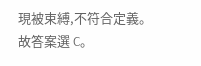現被束縛,不符合定義。故答案選 C。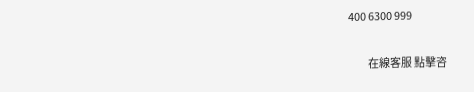400 6300 999

          在線客服 點擊咨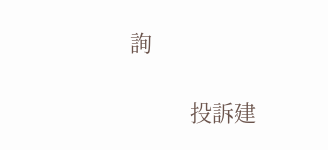詢

          投訴建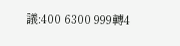議:400 6300 999轉4